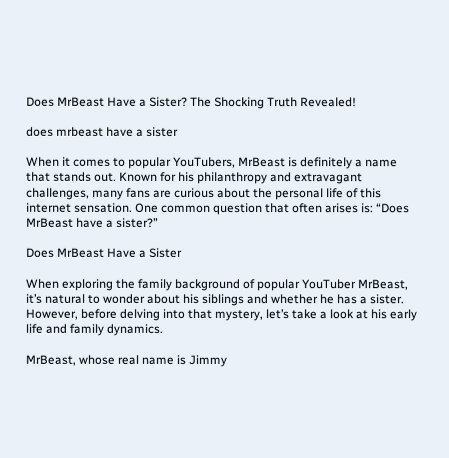Does MrBeast Have a Sister? The Shocking Truth Revealed!

does mrbeast have a sister

When it comes to popular YouTubers, MrBeast is definitely a name that stands out. Known for his philanthropy and extravagant challenges, many fans are curious about the personal life of this internet sensation. One common question that often arises is: “Does MrBeast have a sister?”

Does MrBeast Have a Sister

When exploring the family background of popular YouTuber MrBeast, it’s natural to wonder about his siblings and whether he has a sister. However, before delving into that mystery, let’s take a look at his early life and family dynamics.

MrBeast, whose real name is Jimmy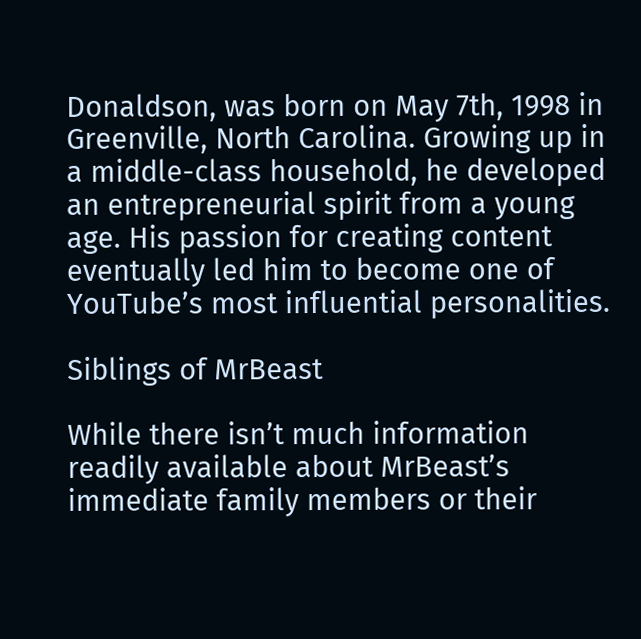Donaldson, was born on May 7th, 1998 in Greenville, North Carolina. Growing up in a middle-class household, he developed an entrepreneurial spirit from a young age. His passion for creating content eventually led him to become one of YouTube’s most influential personalities.

Siblings of MrBeast

While there isn’t much information readily available about MrBeast’s immediate family members or their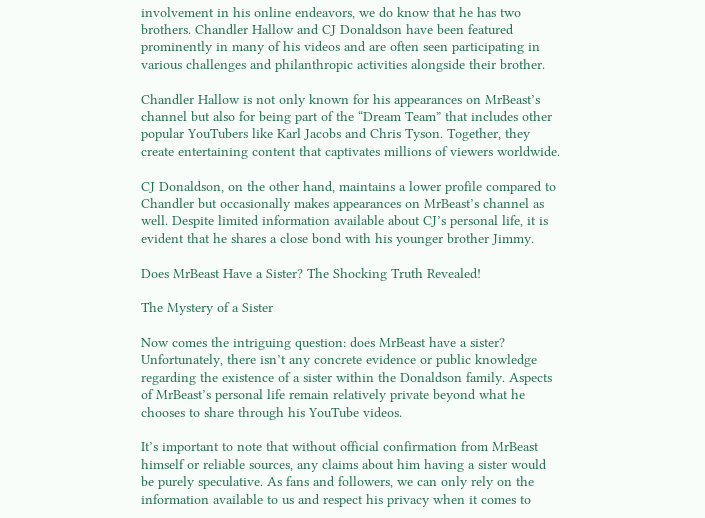involvement in his online endeavors, we do know that he has two brothers. Chandler Hallow and CJ Donaldson have been featured prominently in many of his videos and are often seen participating in various challenges and philanthropic activities alongside their brother.

Chandler Hallow is not only known for his appearances on MrBeast’s channel but also for being part of the “Dream Team” that includes other popular YouTubers like Karl Jacobs and Chris Tyson. Together, they create entertaining content that captivates millions of viewers worldwide.

CJ Donaldson, on the other hand, maintains a lower profile compared to Chandler but occasionally makes appearances on MrBeast’s channel as well. Despite limited information available about CJ’s personal life, it is evident that he shares a close bond with his younger brother Jimmy.

Does MrBeast Have a Sister? The Shocking Truth Revealed!

The Mystery of a Sister

Now comes the intriguing question: does MrBeast have a sister? Unfortunately, there isn’t any concrete evidence or public knowledge regarding the existence of a sister within the Donaldson family. Aspects of MrBeast’s personal life remain relatively private beyond what he chooses to share through his YouTube videos.

It’s important to note that without official confirmation from MrBeast himself or reliable sources, any claims about him having a sister would be purely speculative. As fans and followers, we can only rely on the information available to us and respect his privacy when it comes to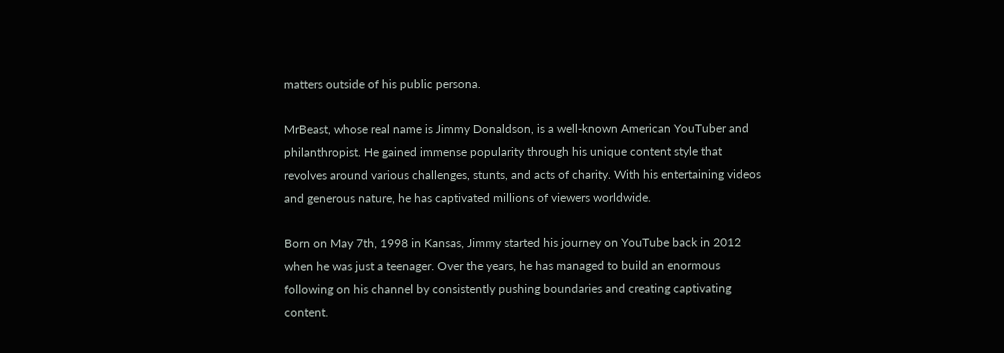matters outside of his public persona.

MrBeast, whose real name is Jimmy Donaldson, is a well-known American YouTuber and philanthropist. He gained immense popularity through his unique content style that revolves around various challenges, stunts, and acts of charity. With his entertaining videos and generous nature, he has captivated millions of viewers worldwide.

Born on May 7th, 1998 in Kansas, Jimmy started his journey on YouTube back in 2012 when he was just a teenager. Over the years, he has managed to build an enormous following on his channel by consistently pushing boundaries and creating captivating content.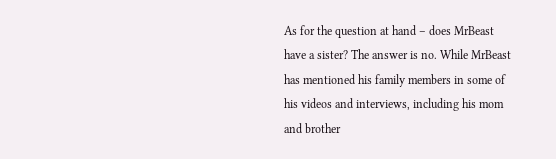As for the question at hand – does MrBeast have a sister? The answer is no. While MrBeast has mentioned his family members in some of his videos and interviews, including his mom and brother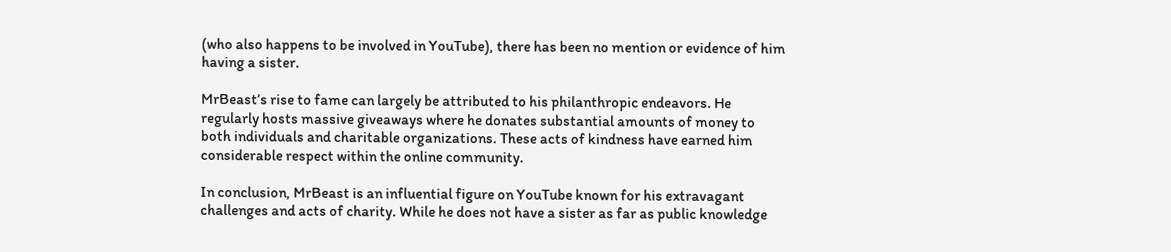(who also happens to be involved in YouTube), there has been no mention or evidence of him having a sister.

MrBeast’s rise to fame can largely be attributed to his philanthropic endeavors. He regularly hosts massive giveaways where he donates substantial amounts of money to both individuals and charitable organizations. These acts of kindness have earned him considerable respect within the online community.

In conclusion, MrBeast is an influential figure on YouTube known for his extravagant challenges and acts of charity. While he does not have a sister as far as public knowledge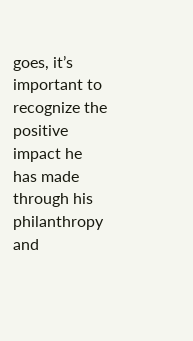goes, it’s important to recognize the positive impact he has made through his philanthropy and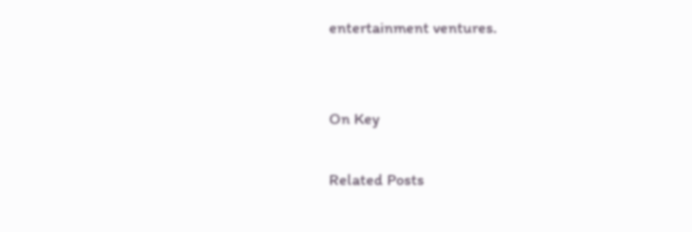entertainment ventures.


On Key

Related Posts